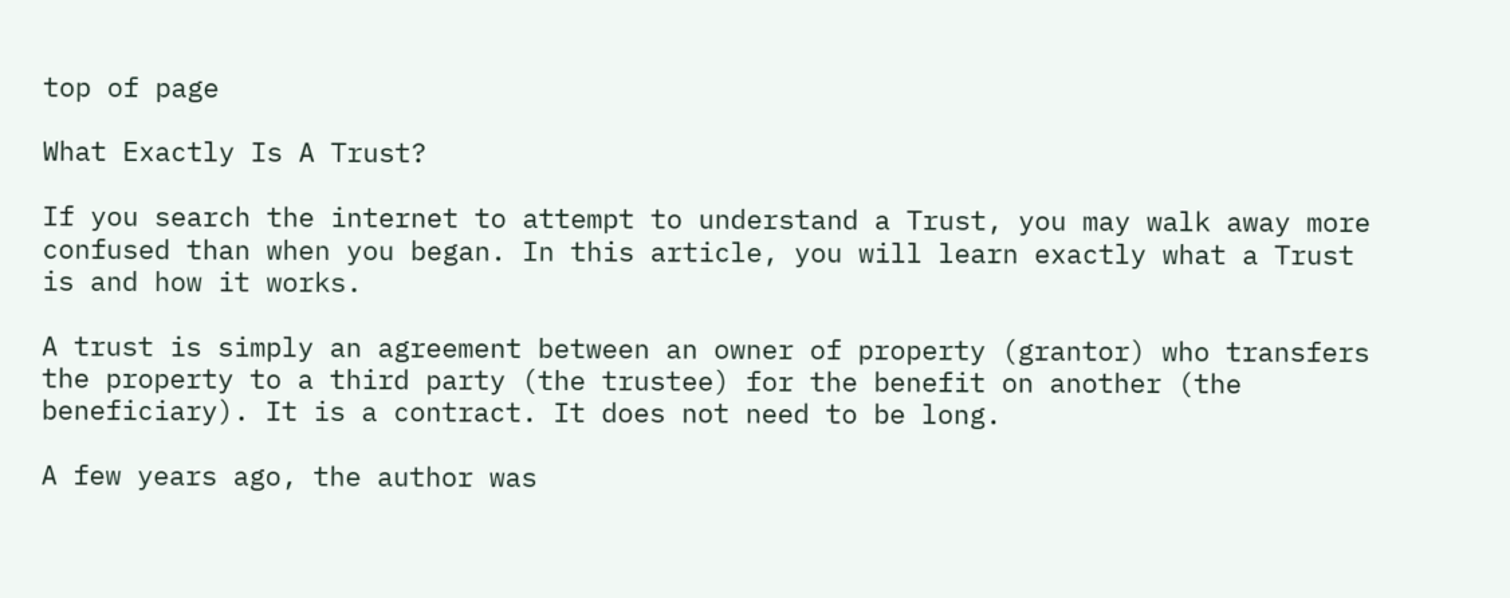top of page

What Exactly Is A Trust?

If you search the internet to attempt to understand a Trust, you may walk away more confused than when you began. In this article, you will learn exactly what a Trust is and how it works.

A trust is simply an agreement between an owner of property (grantor) who transfers the property to a third party (the trustee) for the benefit on another (the beneficiary). It is a contract. It does not need to be long.

A few years ago, the author was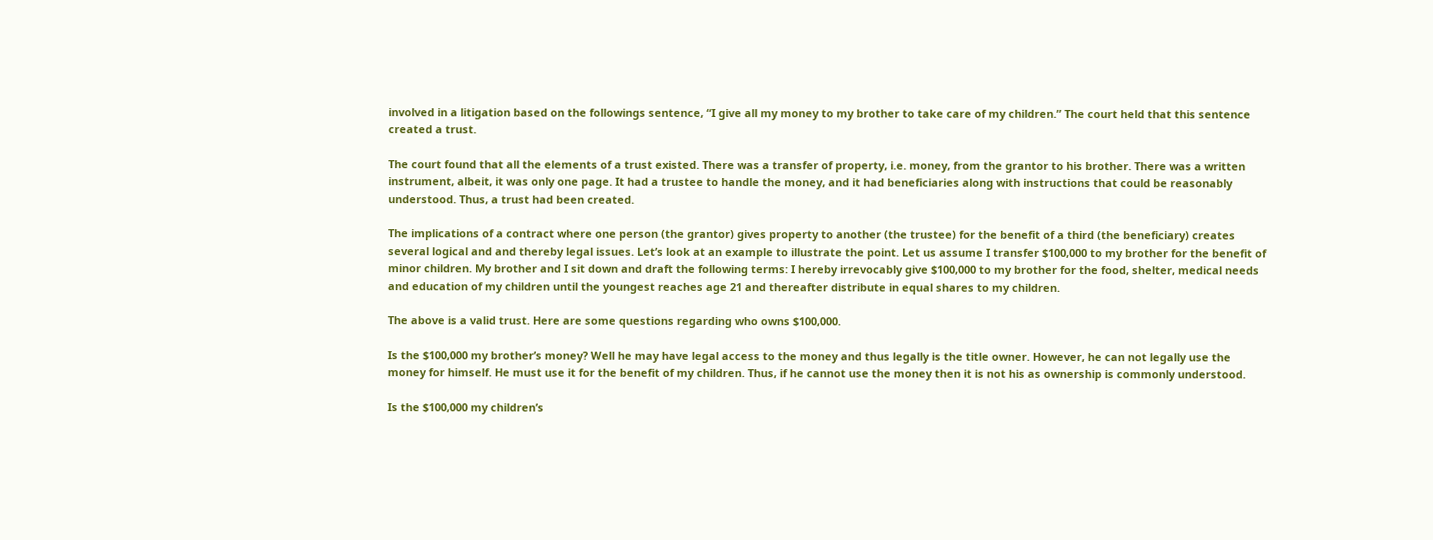involved in a litigation based on the followings sentence, “I give all my money to my brother to take care of my children.” The court held that this sentence created a trust.

The court found that all the elements of a trust existed. There was a transfer of property, i.e. money, from the grantor to his brother. There was a written instrument, albeit, it was only one page. It had a trustee to handle the money, and it had beneficiaries along with instructions that could be reasonably understood. Thus, a trust had been created.

The implications of a contract where one person (the grantor) gives property to another (the trustee) for the benefit of a third (the beneficiary) creates several logical and and thereby legal issues. Let’s look at an example to illustrate the point. Let us assume I transfer $100,000 to my brother for the benefit of minor children. My brother and I sit down and draft the following terms: I hereby irrevocably give $100,000 to my brother for the food, shelter, medical needs and education of my children until the youngest reaches age 21 and thereafter distribute in equal shares to my children.

The above is a valid trust. Here are some questions regarding who owns $100,000.

Is the $100,000 my brother’s money? Well he may have legal access to the money and thus legally is the title owner. However, he can not legally use the money for himself. He must use it for the benefit of my children. Thus, if he cannot use the money then it is not his as ownership is commonly understood.

Is the $100,000 my children’s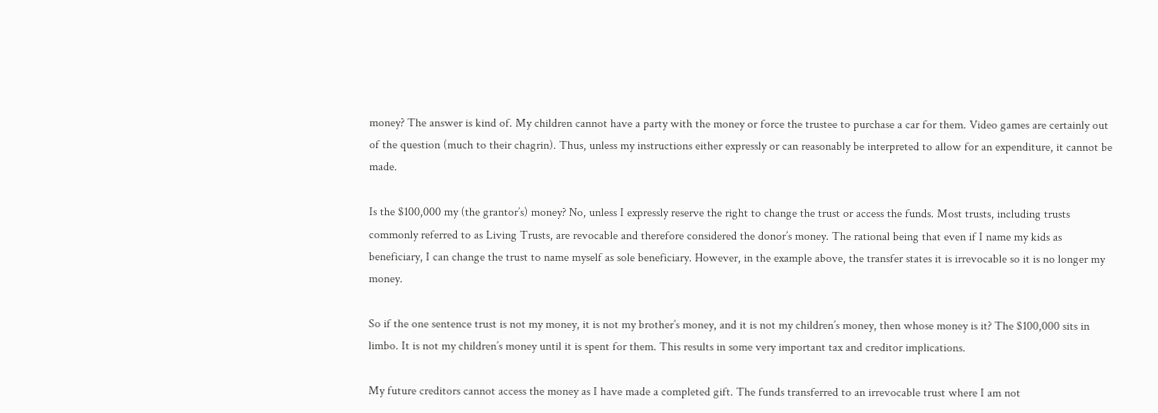money? The answer is kind of. My children cannot have a party with the money or force the trustee to purchase a car for them. Video games are certainly out of the question (much to their chagrin). Thus, unless my instructions either expressly or can reasonably be interpreted to allow for an expenditure, it cannot be made.

Is the $100,000 my (the grantor’s) money? No, unless I expressly reserve the right to change the trust or access the funds. Most trusts, including trusts commonly referred to as Living Trusts, are revocable and therefore considered the donor’s money. The rational being that even if I name my kids as beneficiary, I can change the trust to name myself as sole beneficiary. However, in the example above, the transfer states it is irrevocable so it is no longer my money.

So if the one sentence trust is not my money, it is not my brother’s money, and it is not my children’s money, then whose money is it? The $100,000 sits in limbo. It is not my children’s money until it is spent for them. This results in some very important tax and creditor implications.

My future creditors cannot access the money as I have made a completed gift. The funds transferred to an irrevocable trust where I am not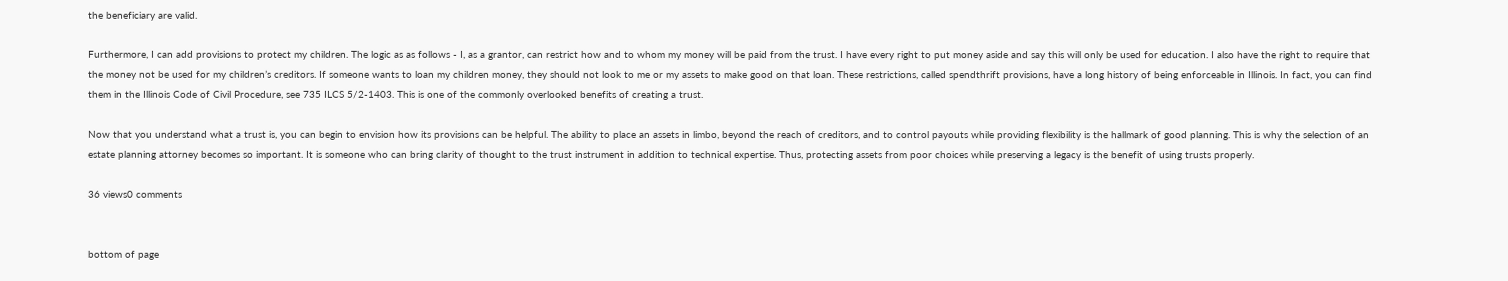the beneficiary are valid.

Furthermore, I can add provisions to protect my children. The logic as as follows - I, as a grantor, can restrict how and to whom my money will be paid from the trust. I have every right to put money aside and say this will only be used for education. I also have the right to require that the money not be used for my children’s creditors. If someone wants to loan my children money, they should not look to me or my assets to make good on that loan. These restrictions, called spendthrift provisions, have a long history of being enforceable in Illinois. In fact, you can find them in the Illinois Code of Civil Procedure, see 735 ILCS 5/2-1403. This is one of the commonly overlooked benefits of creating a trust.

Now that you understand what a trust is, you can begin to envision how its provisions can be helpful. The ability to place an assets in limbo, beyond the reach of creditors, and to control payouts while providing flexibility is the hallmark of good planning. This is why the selection of an estate planning attorney becomes so important. It is someone who can bring clarity of thought to the trust instrument in addition to technical expertise. Thus, protecting assets from poor choices while preserving a legacy is the benefit of using trusts properly.

36 views0 comments


bottom of page